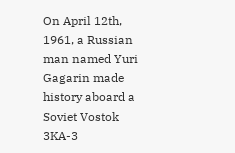On April 12th, 1961, a Russian man named Yuri Gagarin made history aboard a Soviet Vostok 3KA-3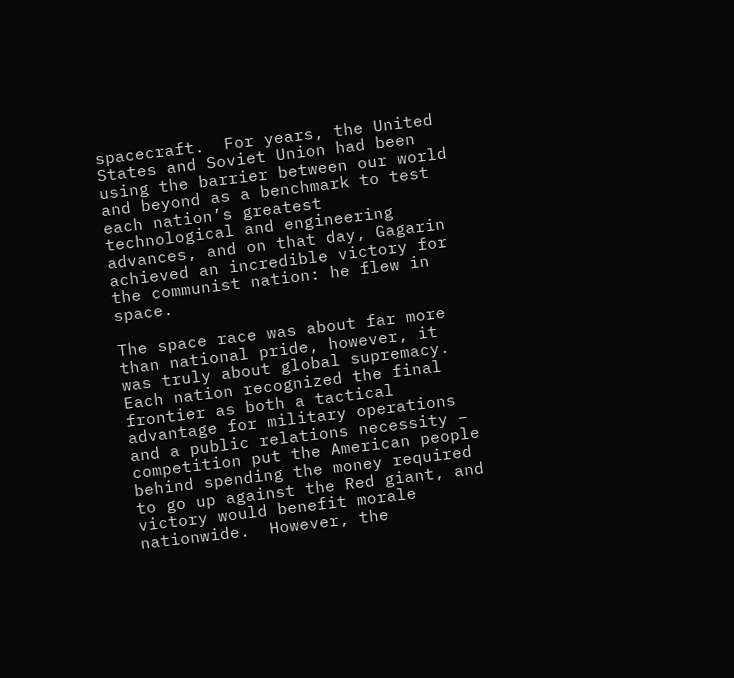spacecraft.  For years, the United States and Soviet Union had been using the barrier between our world and beyond as a benchmark to test each nation’s greatest technological and engineering advances, and on that day, Gagarin achieved an incredible victory for the communist nation: he flew in space.

The space race was about far more than national pride, however, it was truly about global supremacy.  Each nation recognized the final frontier as both a tactical advantage for military operations and a public relations necessity – competition put the American people behind spending the money required to go up against the Red giant, and victory would benefit morale nationwide.  However, the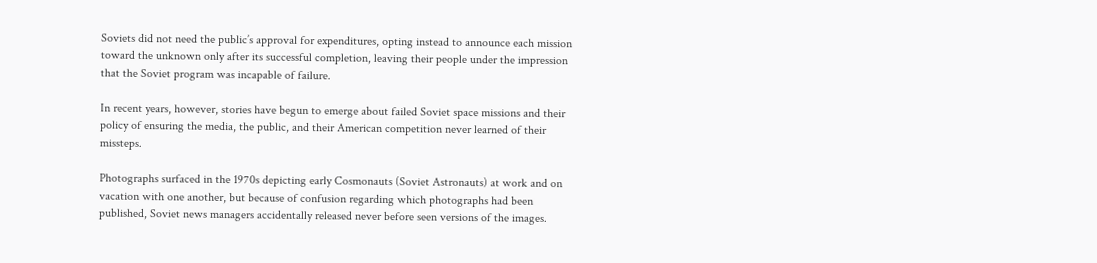Soviets did not need the public’s approval for expenditures, opting instead to announce each mission toward the unknown only after its successful completion, leaving their people under the impression that the Soviet program was incapable of failure.

In recent years, however, stories have begun to emerge about failed Soviet space missions and their policy of ensuring the media, the public, and their American competition never learned of their missteps.

Photographs surfaced in the 1970s depicting early Cosmonauts (Soviet Astronauts) at work and on vacation with one another, but because of confusion regarding which photographs had been published, Soviet news managers accidentally released never before seen versions of the images.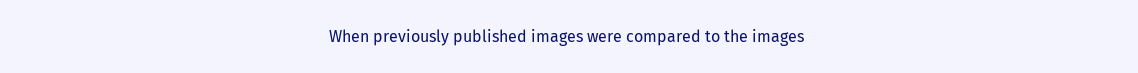When previously published images were compared to the images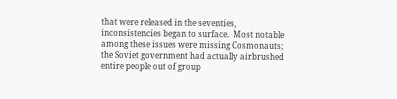that were released in the seventies, inconsistencies began to surface.  Most notable among these issues were missing Cosmonauts; the Soviet government had actually airbrushed entire people out of group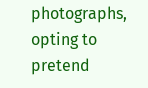photographs, opting to pretend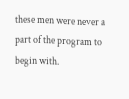these men were never a part of the program to begin with.